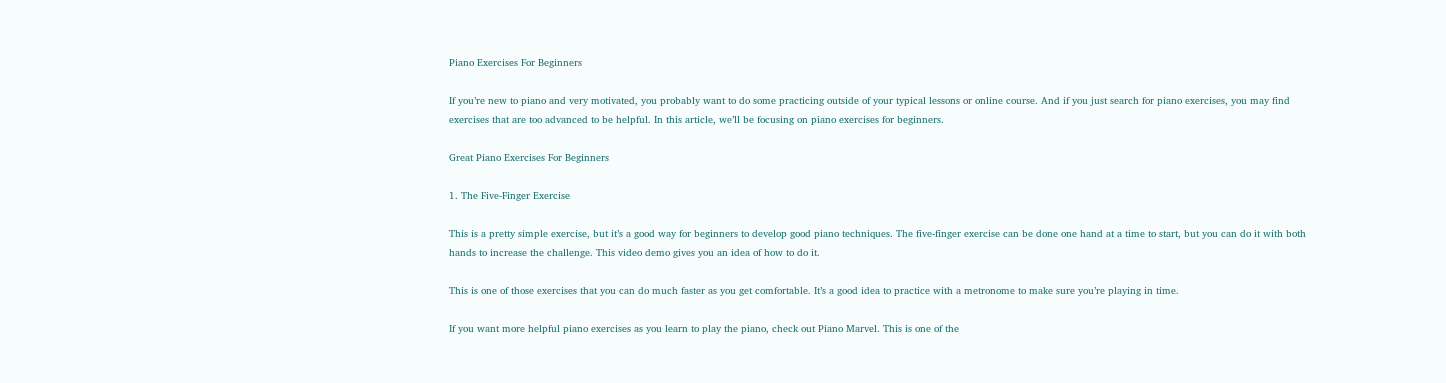Piano Exercises For Beginners

If you’re new to piano and very motivated, you probably want to do some practicing outside of your typical lessons or online course. And if you just search for piano exercises, you may find exercises that are too advanced to be helpful. In this article, we’ll be focusing on piano exercises for beginners.

Great Piano Exercises For Beginners

1. The Five-Finger Exercise

This is a pretty simple exercise, but it’s a good way for beginners to develop good piano techniques. The five-finger exercise can be done one hand at a time to start, but you can do it with both hands to increase the challenge. This video demo gives you an idea of how to do it.

This is one of those exercises that you can do much faster as you get comfortable. It’s a good idea to practice with a metronome to make sure you’re playing in time.

If you want more helpful piano exercises as you learn to play the piano, check out Piano Marvel. This is one of the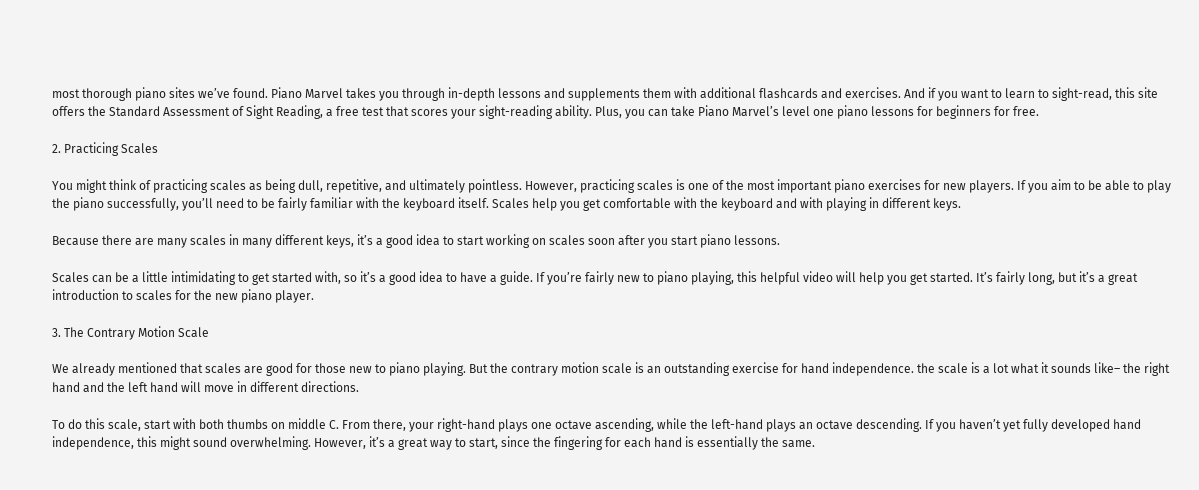most thorough piano sites we’ve found. Piano Marvel takes you through in-depth lessons and supplements them with additional flashcards and exercises. And if you want to learn to sight-read, this site offers the Standard Assessment of Sight Reading, a free test that scores your sight-reading ability. Plus, you can take Piano Marvel’s level one piano lessons for beginners for free.

2. Practicing Scales

You might think of practicing scales as being dull, repetitive, and ultimately pointless. However, practicing scales is one of the most important piano exercises for new players. If you aim to be able to play the piano successfully, you’ll need to be fairly familiar with the keyboard itself. Scales help you get comfortable with the keyboard and with playing in different keys.

Because there are many scales in many different keys, it’s a good idea to start working on scales soon after you start piano lessons.

Scales can be a little intimidating to get started with, so it’s a good idea to have a guide. If you’re fairly new to piano playing, this helpful video will help you get started. It’s fairly long, but it’s a great introduction to scales for the new piano player.

3. The Contrary Motion Scale

We already mentioned that scales are good for those new to piano playing. But the contrary motion scale is an outstanding exercise for hand independence. the scale is a lot what it sounds like– the right hand and the left hand will move in different directions.

To do this scale, start with both thumbs on middle C. From there, your right-hand plays one octave ascending, while the left-hand plays an octave descending. If you haven’t yet fully developed hand independence, this might sound overwhelming. However, it’s a great way to start, since the fingering for each hand is essentially the same.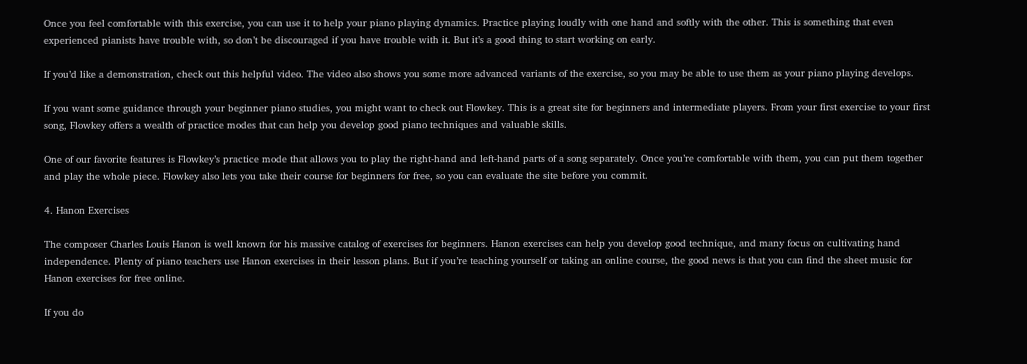Once you feel comfortable with this exercise, you can use it to help your piano playing dynamics. Practice playing loudly with one hand and softly with the other. This is something that even experienced pianists have trouble with, so don’t be discouraged if you have trouble with it. But it’s a good thing to start working on early.

If you’d like a demonstration, check out this helpful video. The video also shows you some more advanced variants of the exercise, so you may be able to use them as your piano playing develops.

If you want some guidance through your beginner piano studies, you might want to check out Flowkey. This is a great site for beginners and intermediate players. From your first exercise to your first song, Flowkey offers a wealth of practice modes that can help you develop good piano techniques and valuable skills.

One of our favorite features is Flowkey’s practice mode that allows you to play the right-hand and left-hand parts of a song separately. Once you’re comfortable with them, you can put them together and play the whole piece. Flowkey also lets you take their course for beginners for free, so you can evaluate the site before you commit.

4. Hanon Exercises

The composer Charles Louis Hanon is well known for his massive catalog of exercises for beginners. Hanon exercises can help you develop good technique, and many focus on cultivating hand independence. Plenty of piano teachers use Hanon exercises in their lesson plans. But if you’re teaching yourself or taking an online course, the good news is that you can find the sheet music for Hanon exercises for free online.

If you do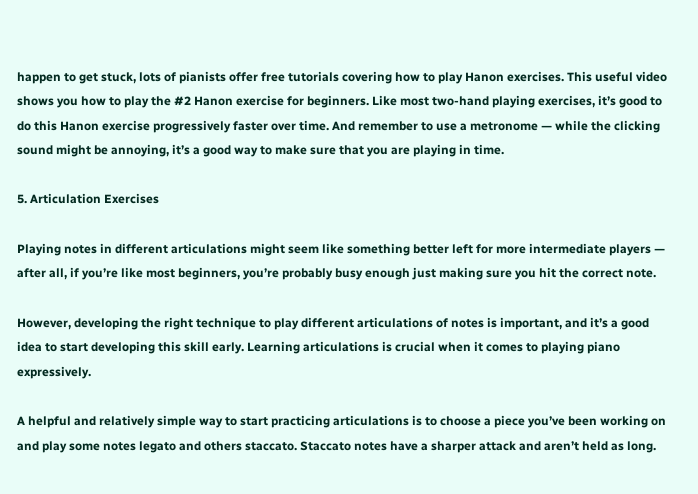happen to get stuck, lots of pianists offer free tutorials covering how to play Hanon exercises. This useful video shows you how to play the #2 Hanon exercise for beginners. Like most two-hand playing exercises, it’s good to do this Hanon exercise progressively faster over time. And remember to use a metronome — while the clicking sound might be annoying, it’s a good way to make sure that you are playing in time.

5. Articulation Exercises

Playing notes in different articulations might seem like something better left for more intermediate players — after all, if you’re like most beginners, you’re probably busy enough just making sure you hit the correct note.

However, developing the right technique to play different articulations of notes is important, and it’s a good idea to start developing this skill early. Learning articulations is crucial when it comes to playing piano expressively.

A helpful and relatively simple way to start practicing articulations is to choose a piece you’ve been working on and play some notes legato and others staccato. Staccato notes have a sharper attack and aren’t held as long.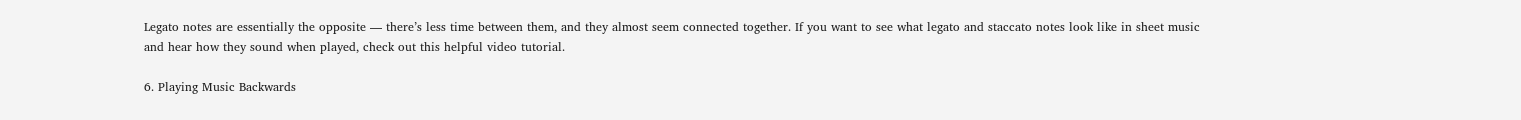Legato notes are essentially the opposite — there’s less time between them, and they almost seem connected together. If you want to see what legato and staccato notes look like in sheet music and hear how they sound when played, check out this helpful video tutorial.

6. Playing Music Backwards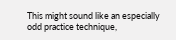This might sound like an especially odd practice technique,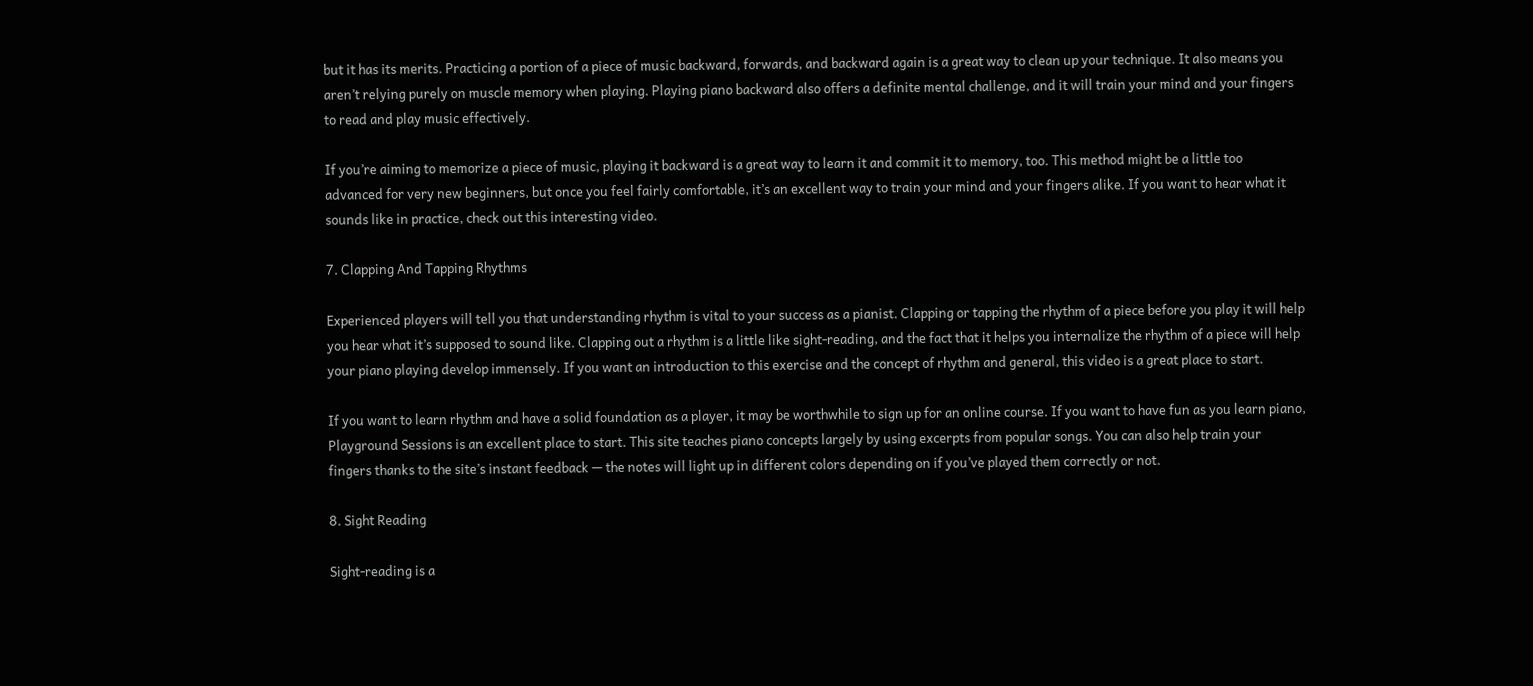but it has its merits. Practicing a portion of a piece of music backward, forwards, and backward again is a great way to clean up your technique. It also means you aren’t relying purely on muscle memory when playing. Playing piano backward also offers a definite mental challenge, and it will train your mind and your fingers to read and play music effectively.

If you’re aiming to memorize a piece of music, playing it backward is a great way to learn it and commit it to memory, too. This method might be a little too advanced for very new beginners, but once you feel fairly comfortable, it’s an excellent way to train your mind and your fingers alike. If you want to hear what it sounds like in practice, check out this interesting video.

7. Clapping And Tapping Rhythms

Experienced players will tell you that understanding rhythm is vital to your success as a pianist. Clapping or tapping the rhythm of a piece before you play it will help you hear what it’s supposed to sound like. Clapping out a rhythm is a little like sight-reading, and the fact that it helps you internalize the rhythm of a piece will help your piano playing develop immensely. If you want an introduction to this exercise and the concept of rhythm and general, this video is a great place to start.

If you want to learn rhythm and have a solid foundation as a player, it may be worthwhile to sign up for an online course. If you want to have fun as you learn piano, Playground Sessions is an excellent place to start. This site teaches piano concepts largely by using excerpts from popular songs. You can also help train your fingers thanks to the site’s instant feedback — the notes will light up in different colors depending on if you’ve played them correctly or not.

8. Sight Reading

Sight-reading is a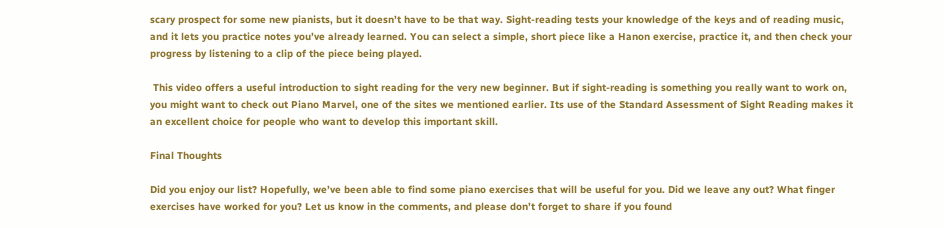scary prospect for some new pianists, but it doesn’t have to be that way. Sight-reading tests your knowledge of the keys and of reading music, and it lets you practice notes you’ve already learned. You can select a simple, short piece like a Hanon exercise, practice it, and then check your progress by listening to a clip of the piece being played.

 This video offers a useful introduction to sight reading for the very new beginner. But if sight-reading is something you really want to work on, you might want to check out Piano Marvel, one of the sites we mentioned earlier. Its use of the Standard Assessment of Sight Reading makes it an excellent choice for people who want to develop this important skill.

Final Thoughts

Did you enjoy our list? Hopefully, we’ve been able to find some piano exercises that will be useful for you. Did we leave any out? What finger exercises have worked for you? Let us know in the comments, and please don’t forget to share if you found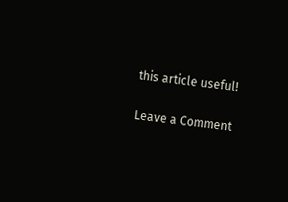this article useful!

Leave a Comment